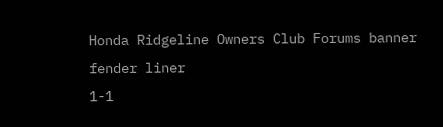Honda Ridgeline Owners Club Forums banner
fender liner
1-1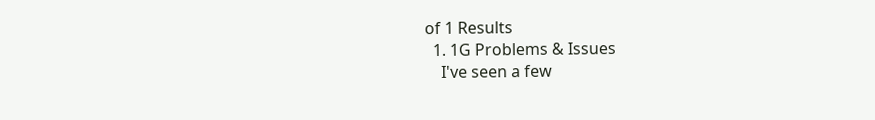of 1 Results
  1. 1G Problems & Issues
    I've seen a few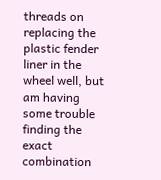threads on replacing the plastic fender liner in the wheel well, but am having some trouble finding the exact combination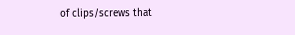of clips/screws that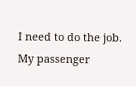I need to do the job. My passenger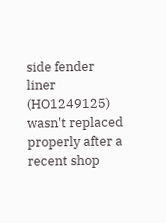side fender liner (HO1249125) wasn't replaced properly after a recent shop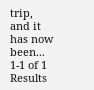trip, and it has now been...
1-1 of 1 Results